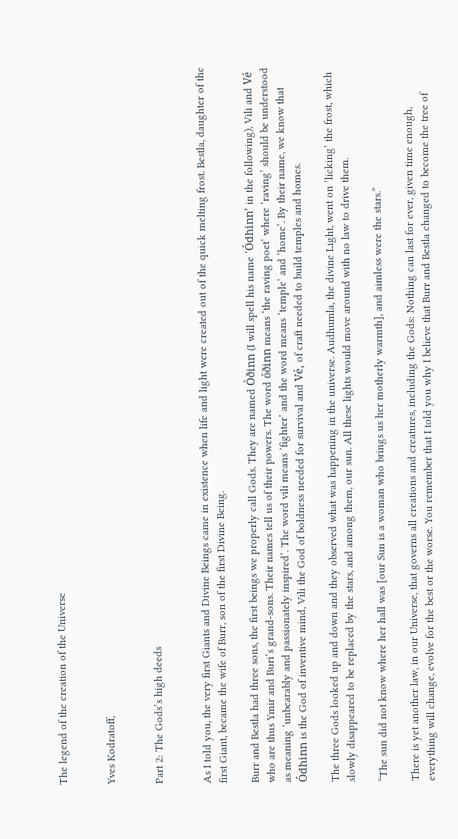The legend of the creation of the Universe


Yves Kodratoff,


Part 2: The Gods’s high deeds


As I told you, the very first Giants and Divine Beings came in existence when life and light were created out of the quick melting frost. Bestla, daughter of the first Giant, became the wife of Burr, son of the first Divine Being.

Burr and Bestla had three sons, the first beings we properly call Gods. They are named Óðinn (I will spell his name ‘Ódhinn’ in the following), Vili and Vé who are thus Ymir and Buri’s grand-sons. Their names tell us of their powers. The word óðinn means ‘the raving poet’ where ‘raving’ should be understood as meaning ‘unbearably and passionately inspired’. The word vili means ‘fighter’ and the word means ‘temple’ and ‘home’. By their name, we know that Ódhinn is the God of inventive mind, Vili the God of boldness needed for survival and Vé, of craft needed to build temples and homes.

The three Gods looked up and down and they observed what was happening in the universe. Audhumla, the divine Light, went on ‘licking’ the frost, which slowly disappeared to be replaced by the stars, and among them, our sun. All these lights would move around with no law to drive them.

“The sun did not know where her hall was [our Sun is a woman who brings us her motherly warmth], and aimless were the stars.”

There is yet another law, in our Universe, that governs all creations and creatures, including the Gods: Nothing can last for ever, given time enough, everything will change, evolve for the best or the worse. You remember that I told you why I believe that Burr and Bestla changed to become the tree of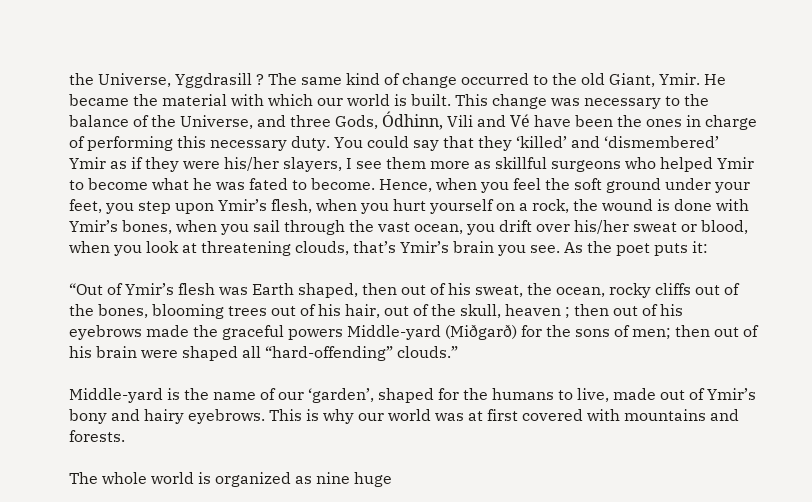the Universe, Yggdrasill ? The same kind of change occurred to the old Giant, Ymir. He became the material with which our world is built. This change was necessary to the balance of the Universe, and three Gods, Ódhinn, Vili and Vé have been the ones in charge of performing this necessary duty. You could say that they ‘killed’ and ‘dismembered’ Ymir as if they were his/her slayers, I see them more as skillful surgeons who helped Ymir to become what he was fated to become. Hence, when you feel the soft ground under your feet, you step upon Ymir’s flesh, when you hurt yourself on a rock, the wound is done with Ymir’s bones, when you sail through the vast ocean, you drift over his/her sweat or blood, when you look at threatening clouds, that’s Ymir’s brain you see. As the poet puts it:

“Out of Ymir’s flesh was Earth shaped, then out of his sweat, the ocean, rocky cliffs out of the bones, blooming trees out of his hair, out of the skull, heaven ; then out of his eyebrows made the graceful powers Middle-yard (Miðgarð) for the sons of men; then out of his brain were shaped all “hard-offending” clouds.”

Middle-yard is the name of our ‘garden’, shaped for the humans to live, made out of Ymir’s bony and hairy eyebrows. This is why our world was at first covered with mountains and forests.

The whole world is organized as nine huge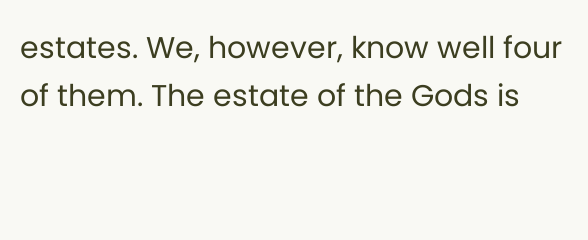estates. We, however, know well four of them. The estate of the Gods is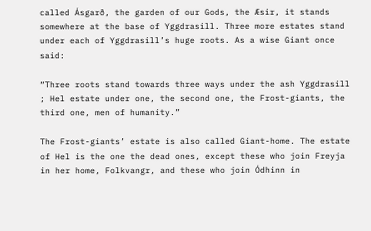called Ásgarð, the garden of our Gods, the Æsir, it stands somewhere at the base of Yggdrasill. Three more estates stand under each of Yggdrasill’s huge roots. As a wise Giant once said:

“Three roots stand towards three ways under the ash Yggdrasill ; Hel estate under one, the second one, the Frost-giants, the third one, men of humanity.”

The Frost-giants’ estate is also called Giant-home. The estate of Hel is the one the dead ones, except these who join Freyja in her home, Folkvangr, and these who join Ódhinn in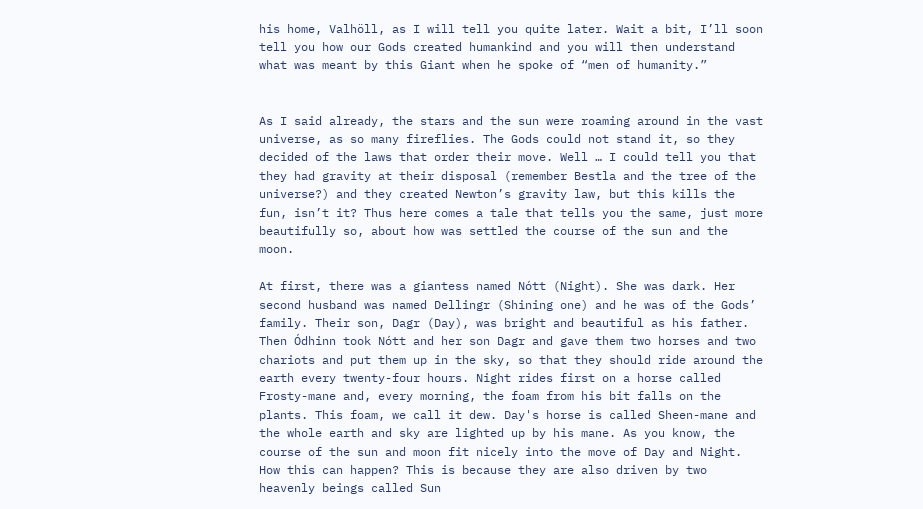his home, Valhöll, as I will tell you quite later. Wait a bit, I’ll soon tell you how our Gods created humankind and you will then understand what was meant by this Giant when he spoke of “men of humanity.”


As I said already, the stars and the sun were roaming around in the vast universe, as so many fireflies. The Gods could not stand it, so they decided of the laws that order their move. Well … I could tell you that they had gravity at their disposal (remember Bestla and the tree of the universe?) and they created Newton’s gravity law, but this kills the fun, isn’t it? Thus here comes a tale that tells you the same, just more beautifully so, about how was settled the course of the sun and the moon.

At first, there was a giantess named Nótt (Night). She was dark. Her second husband was named Dellingr (Shining one) and he was of the Gods’ family. Their son, Dagr (Day), was bright and beautiful as his father. Then Ódhinn took Nótt and her son Dagr and gave them two horses and two chariots and put them up in the sky, so that they should ride around the earth every twenty-four hours. Night rides first on a horse called Frosty-mane and, every morning, the foam from his bit falls on the plants. This foam, we call it dew. Day's horse is called Sheen-mane and the whole earth and sky are lighted up by his mane. As you know, the course of the sun and moon fit nicely into the move of Day and Night. How this can happen? This is because they are also driven by two heavenly beings called Sun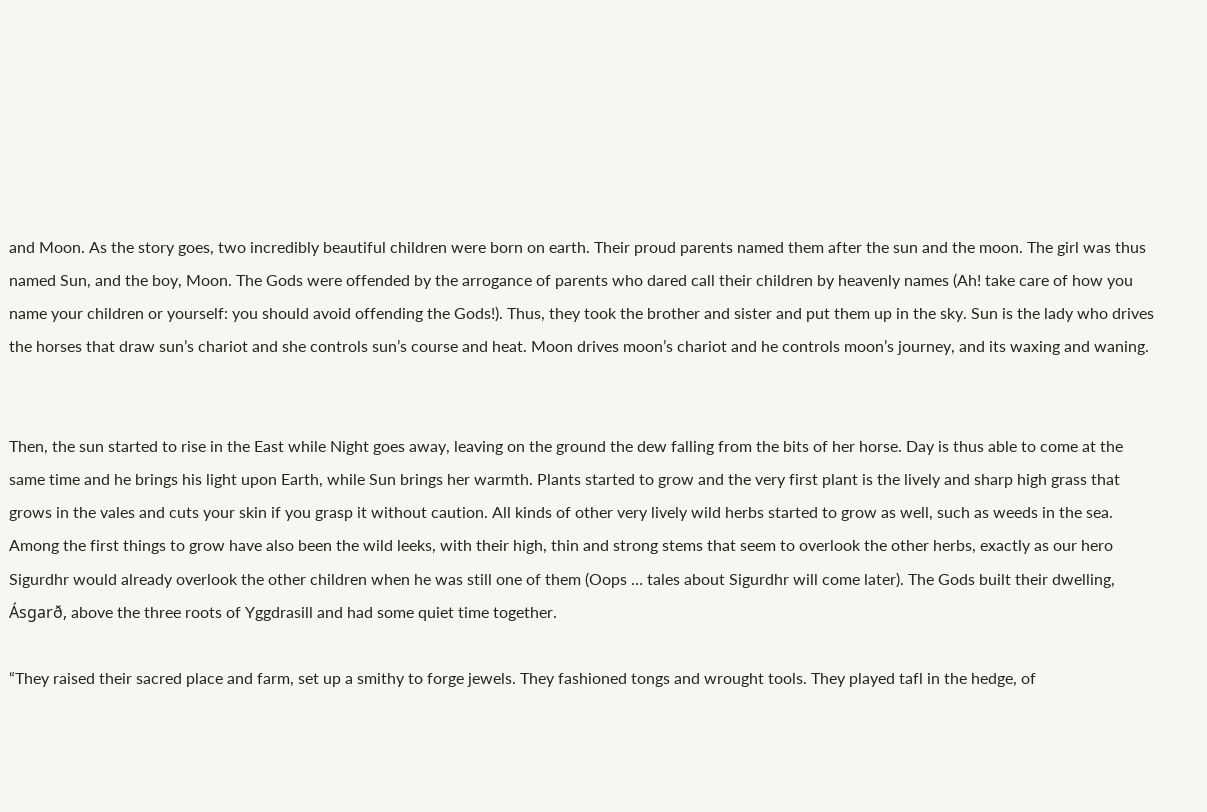and Moon. As the story goes, two incredibly beautiful children were born on earth. Their proud parents named them after the sun and the moon. The girl was thus named Sun, and the boy, Moon. The Gods were offended by the arrogance of parents who dared call their children by heavenly names (Ah! take care of how you name your children or yourself: you should avoid offending the Gods!). Thus, they took the brother and sister and put them up in the sky. Sun is the lady who drives the horses that draw sun’s chariot and she controls sun’s course and heat. Moon drives moon’s chariot and he controls moon’s journey, and its waxing and waning.


Then, the sun started to rise in the East while Night goes away, leaving on the ground the dew falling from the bits of her horse. Day is thus able to come at the same time and he brings his light upon Earth, while Sun brings her warmth. Plants started to grow and the very first plant is the lively and sharp high grass that grows in the vales and cuts your skin if you grasp it without caution. All kinds of other very lively wild herbs started to grow as well, such as weeds in the sea. Among the first things to grow have also been the wild leeks, with their high, thin and strong stems that seem to overlook the other herbs, exactly as our hero Sigurdhr would already overlook the other children when he was still one of them (Oops … tales about Sigurdhr will come later). The Gods built their dwelling, Ásgarð, above the three roots of Yggdrasill and had some quiet time together.

“They raised their sacred place and farm, set up a smithy to forge jewels. They fashioned tongs and wrought tools. They played tafl in the hedge, of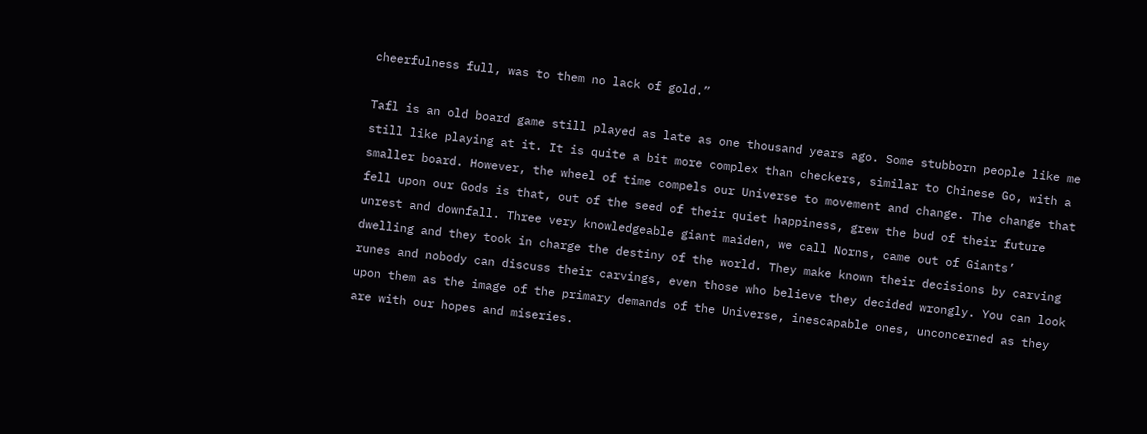cheerfulness full, was to them no lack of gold.”

Tafl is an old board game still played as late as one thousand years ago. Some stubborn people like me still like playing at it. It is quite a bit more complex than checkers, similar to Chinese Go, with a smaller board. However, the wheel of time compels our Universe to movement and change. The change that fell upon our Gods is that, out of the seed of their quiet happiness, grew the bud of their future unrest and downfall. Three very knowledgeable giant maiden, we call Norns, came out of Giants’ dwelling and they took in charge the destiny of the world. They make known their decisions by carving runes and nobody can discuss their carvings, even those who believe they decided wrongly. You can look upon them as the image of the primary demands of the Universe, inescapable ones, unconcerned as they are with our hopes and miseries.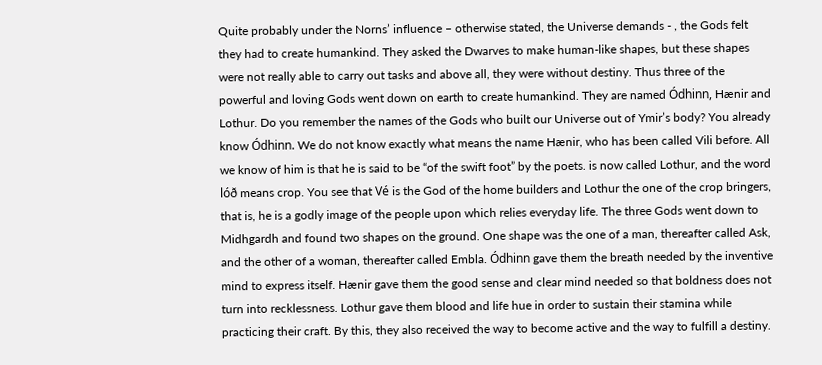Quite probably under the Norns’ influence – otherwise stated, the Universe demands - , the Gods felt they had to create humankind. They asked the Dwarves to make human-like shapes, but these shapes were not really able to carry out tasks and above all, they were without destiny. Thus three of the powerful and loving Gods went down on earth to create humankind. They are named Ódhinn, Hænir and Lothur. Do you remember the names of the Gods who built our Universe out of Ymir’s body? You already know Ódhinn. We do not know exactly what means the name Hænir, who has been called Vili before. All we know of him is that he is said to be “of the swift foot” by the poets. is now called Lothur, and the word lóð means crop. You see that Vé is the God of the home builders and Lothur the one of the crop bringers, that is, he is a godly image of the people upon which relies everyday life. The three Gods went down to Midhgardh and found two shapes on the ground. One shape was the one of a man, thereafter called Ask, and the other of a woman, thereafter called Embla. Ódhinn gave them the breath needed by the inventive mind to express itself. Hænir gave them the good sense and clear mind needed so that boldness does not turn into recklessness. Lothur gave them blood and life hue in order to sustain their stamina while practicing their craft. By this, they also received the way to become active and the way to fulfill a destiny.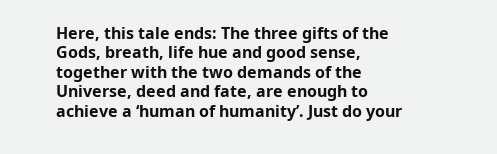Here, this tale ends: The three gifts of the Gods, breath, life hue and good sense, together with the two demands of the Universe, deed and fate, are enough to achieve a ‘human of humanity’. Just do your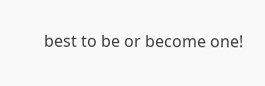best to be or become one!